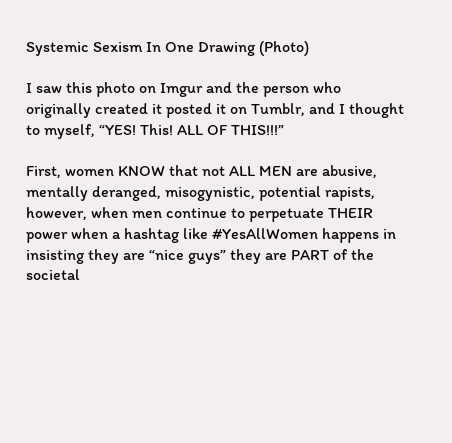Systemic Sexism In One Drawing (Photo)

I saw this photo on Imgur and the person who originally created it posted it on Tumblr, and I thought to myself, “YES! This! ALL OF THIS!!!”

First, women KNOW that not ALL MEN are abusive, mentally deranged, misogynistic, potential rapists, however, when men continue to perpetuate THEIR power when a hashtag like #YesAllWomen happens in insisting they are “nice guys” they are PART of the societal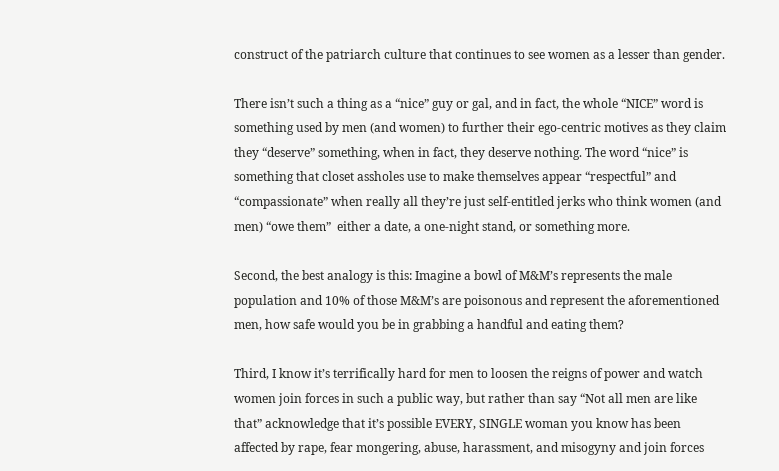construct of the patriarch culture that continues to see women as a lesser than gender.

There isn’t such a thing as a “nice” guy or gal, and in fact, the whole “NICE” word is something used by men (and women) to further their ego-centric motives as they claim they “deserve” something, when in fact, they deserve nothing. The word “nice” is something that closet assholes use to make themselves appear “respectful” and “compassionate” when really all they’re just self-entitled jerks who think women (and men) “owe them”  either a date, a one-night stand, or something more.

Second, the best analogy is this: Imagine a bowl of M&M’s represents the male population and 10% of those M&M’s are poisonous and represent the aforementioned men, how safe would you be in grabbing a handful and eating them?

Third, I know it’s terrifically hard for men to loosen the reigns of power and watch women join forces in such a public way, but rather than say “Not all men are like that” acknowledge that it’s possible EVERY, SINGLE woman you know has been affected by rape, fear mongering, abuse, harassment, and misogyny and join forces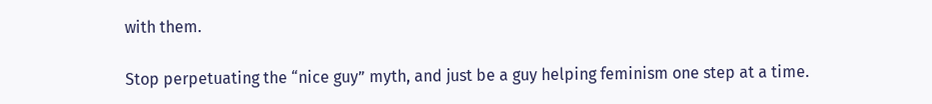with them.

Stop perpetuating the “nice guy” myth, and just be a guy helping feminism one step at a time.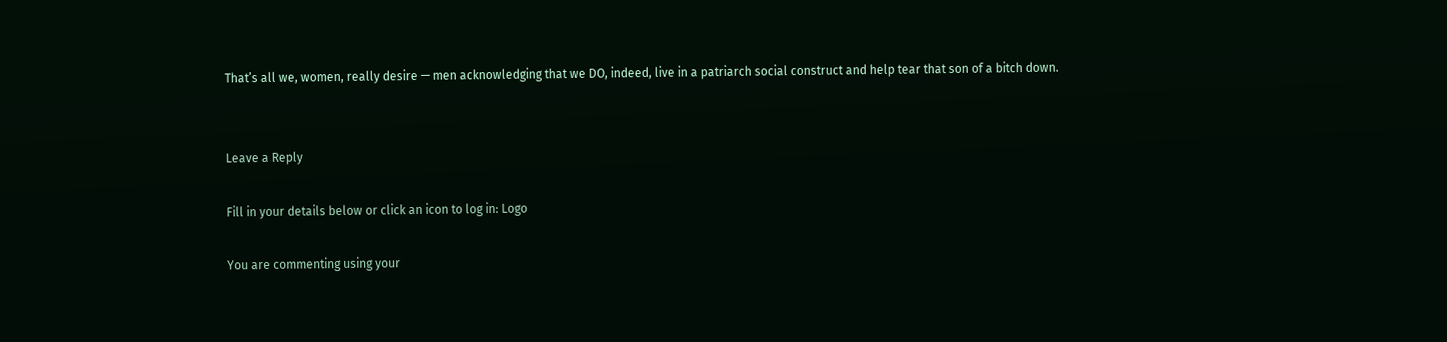That’s all we, women, really desire — men acknowledging that we DO, indeed, live in a patriarch social construct and help tear that son of a bitch down.


Leave a Reply

Fill in your details below or click an icon to log in: Logo

You are commenting using your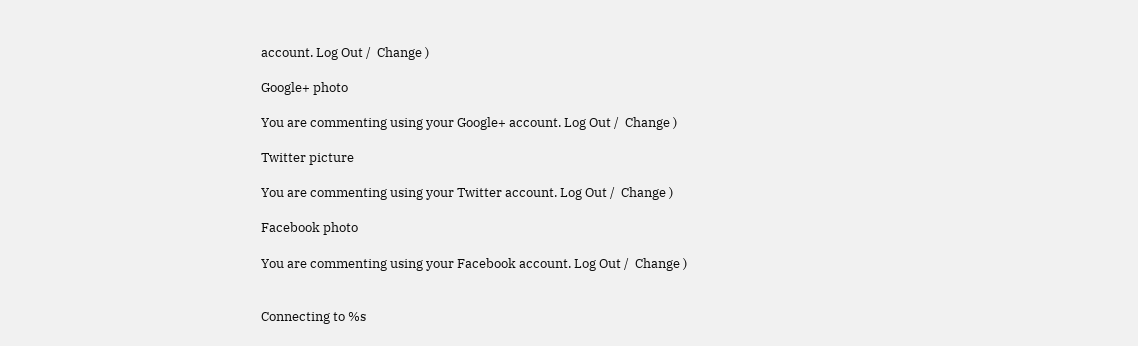account. Log Out /  Change )

Google+ photo

You are commenting using your Google+ account. Log Out /  Change )

Twitter picture

You are commenting using your Twitter account. Log Out /  Change )

Facebook photo

You are commenting using your Facebook account. Log Out /  Change )


Connecting to %s